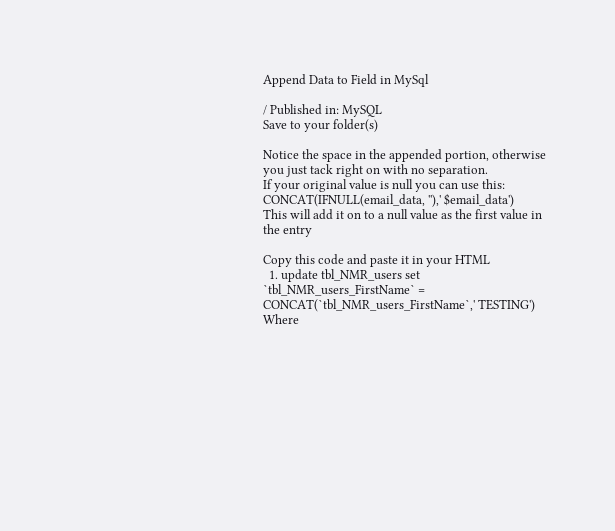Append Data to Field in MySql

/ Published in: MySQL
Save to your folder(s)

Notice the space in the appended portion, otherwise you just tack right on with no separation.
If your original value is null you can use this:
CONCAT(IFNULL(email_data, ''),' $email_data')
This will add it on to a null value as the first value in the entry

Copy this code and paste it in your HTML
  1. update tbl_NMR_users set `tbl_NMR_users_FirstName` = CONCAT(`tbl_NMR_users_FirstName`,' TESTING') Where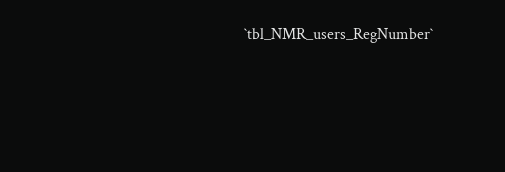`tbl_NMR_users_RegNumber`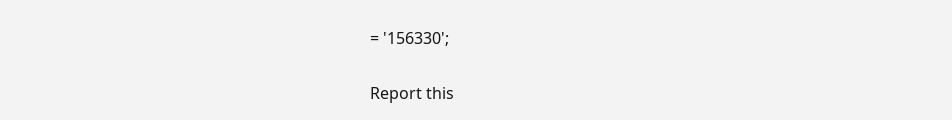= '156330';

Report this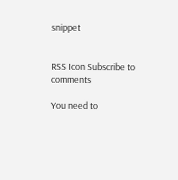snippet


RSS Icon Subscribe to comments

You need to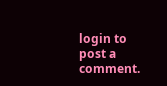login to post a comment.